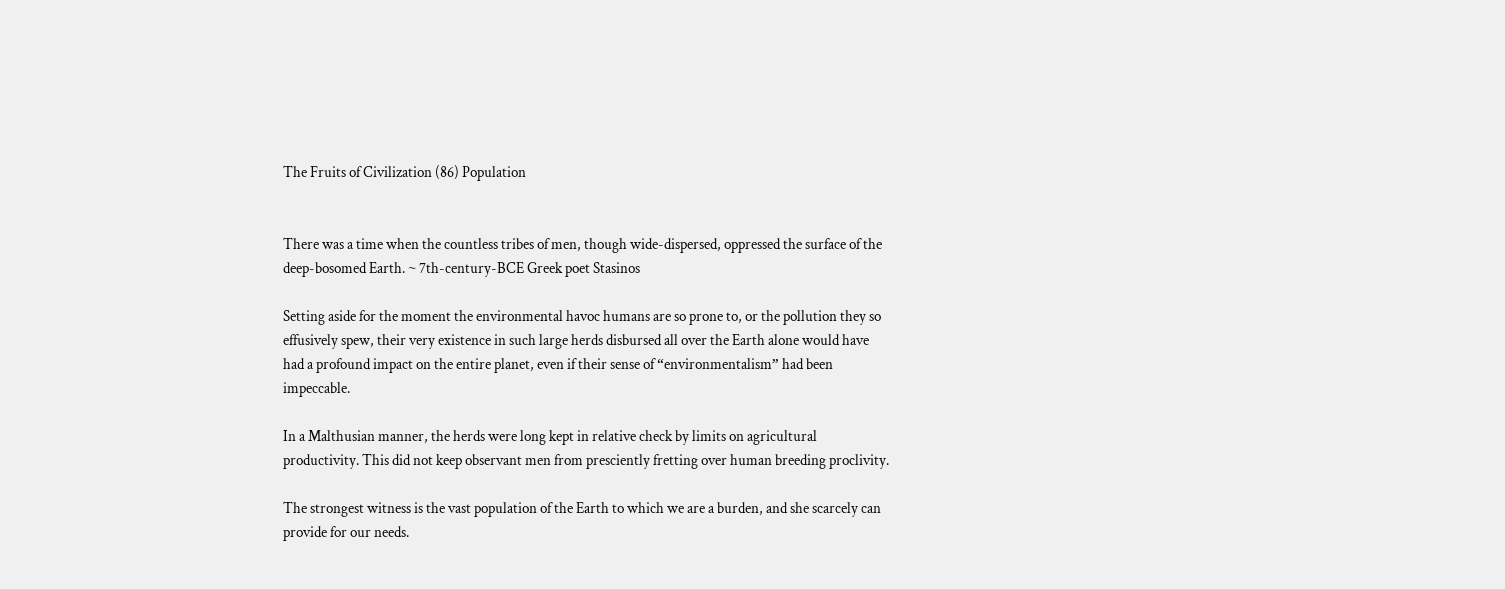The Fruits of Civilization (86) Population


There was a time when the countless tribes of men, though wide-dispersed, oppressed the surface of the deep-bosomed Earth. ~ 7th-century-BCE Greek poet Stasinos

Setting aside for the moment the environmental havoc humans are so prone to, or the pollution they so effusively spew, their very existence in such large herds disbursed all over the Earth alone would have had a profound impact on the entire planet, even if their sense of “environmentalism” had been impeccable.

In a Malthusian manner, the herds were long kept in relative check by limits on agricultural productivity. This did not keep observant men from presciently fretting over human breeding proclivity.

The strongest witness is the vast population of the Earth to which we are a burden, and she scarcely can provide for our needs.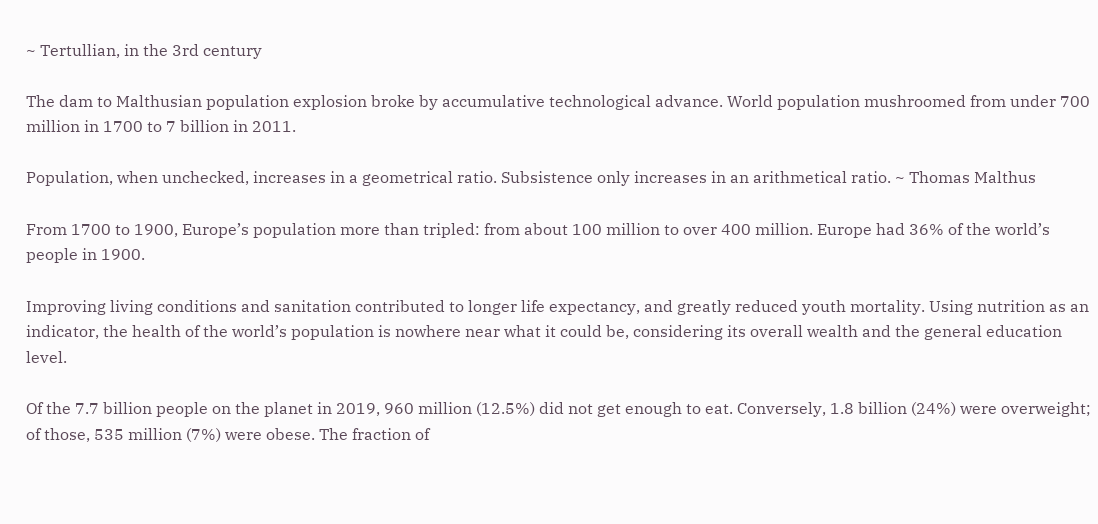~ Tertullian, in the 3rd century

The dam to Malthusian population explosion broke by accumulative technological advance. World population mushroomed from under 700 million in 1700 to 7 billion in 2011.

Population, when unchecked, increases in a geometrical ratio. Subsistence only increases in an arithmetical ratio. ~ Thomas Malthus

From 1700 to 1900, Europe’s population more than tripled: from about 100 million to over 400 million. Europe had 36% of the world’s people in 1900.

Improving living conditions and sanitation contributed to longer life expectancy, and greatly reduced youth mortality. Using nutrition as an indicator, the health of the world’s population is nowhere near what it could be, considering its overall wealth and the general education level.

Of the 7.7 billion people on the planet in 2019, 960 million (12.5%) did not get enough to eat. Conversely, 1.8 billion (24%) were overweight; of those, 535 million (7%) were obese. The fraction of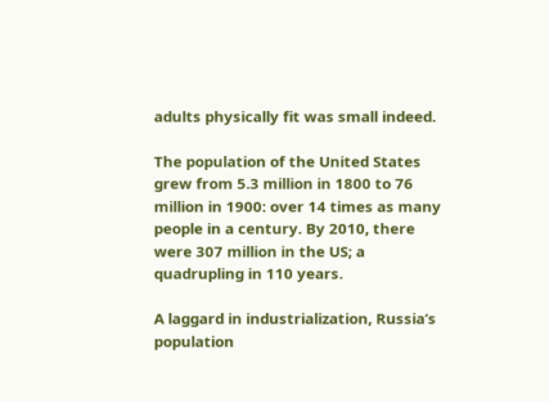adults physically fit was small indeed.

The population of the United States grew from 5.3 million in 1800 to 76 million in 1900: over 14 times as many people in a century. By 2010, there were 307 million in the US; a quadrupling in 110 years.

A laggard in industrialization, Russia’s population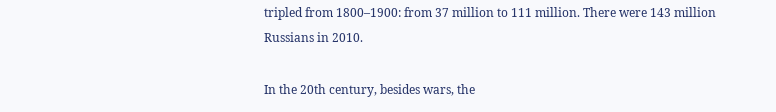tripled from 1800–1900: from 37 million to 111 million. There were 143 million Russians in 2010.

In the 20th century, besides wars, the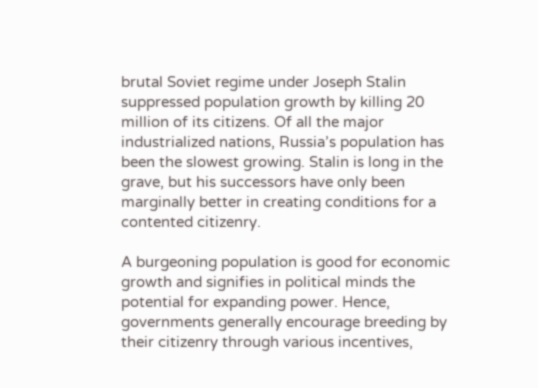brutal Soviet regime under Joseph Stalin suppressed population growth by killing 20 million of its citizens. Of all the major industrialized nations, Russia’s population has been the slowest growing. Stalin is long in the grave, but his successors have only been marginally better in creating conditions for a contented citizenry.

A burgeoning population is good for economic growth and signifies in political minds the potential for expanding power. Hence, governments generally encourage breeding by their citizenry through various incentives,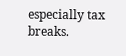especially tax breaks.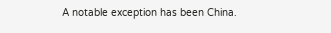A notable exception has been China.